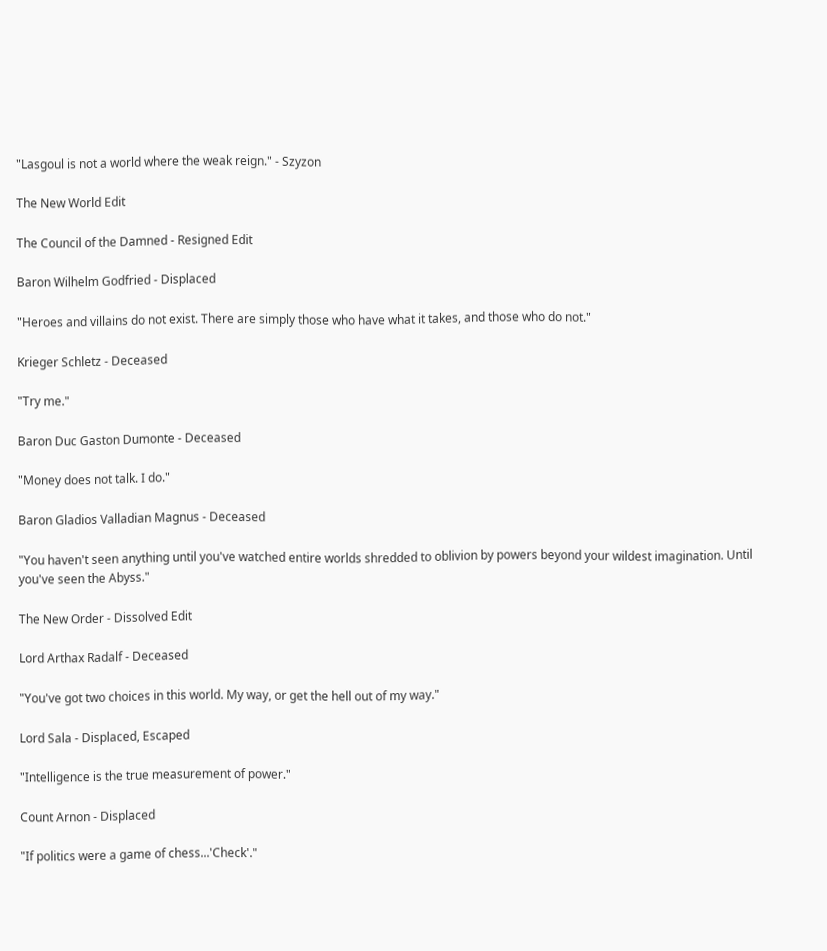"Lasgoul is not a world where the weak reign." - Szyzon

The New World Edit

The Council of the Damned - Resigned Edit

Baron Wilhelm Godfried - Displaced

"Heroes and villains do not exist. There are simply those who have what it takes, and those who do not."

Krieger Schletz - Deceased

"Try me."

Baron Duc Gaston Dumonte - Deceased

"Money does not talk. I do."

Baron Gladios Valladian Magnus - Deceased

"You haven't seen anything until you've watched entire worlds shredded to oblivion by powers beyond your wildest imagination. Until you've seen the Abyss."

The New Order - Dissolved Edit

Lord Arthax Radalf - Deceased

"You've got two choices in this world. My way, or get the hell out of my way."

Lord Sala - Displaced, Escaped

"Intelligence is the true measurement of power."

Count Arnon - Displaced

"If politics were a game of chess...'Check'."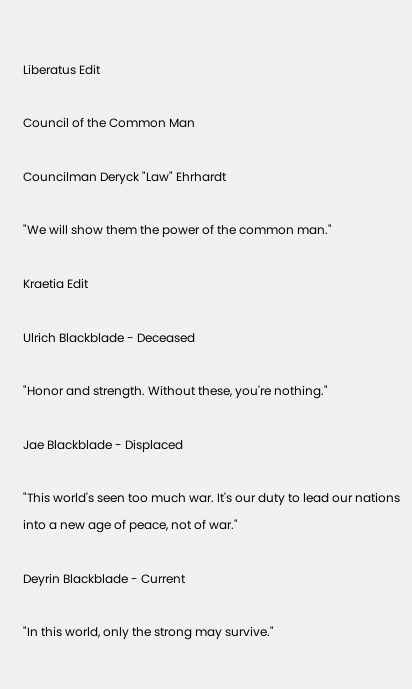Liberatus Edit

Council of the Common Man

Councilman Deryck "Law" Ehrhardt

"We will show them the power of the common man."

Kraetia Edit

Ulrich Blackblade - Deceased

"Honor and strength. Without these, you're nothing."

Jae Blackblade - Displaced

"This world's seen too much war. It's our duty to lead our nations into a new age of peace, not of war."

Deyrin Blackblade - Current

"In this world, only the strong may survive."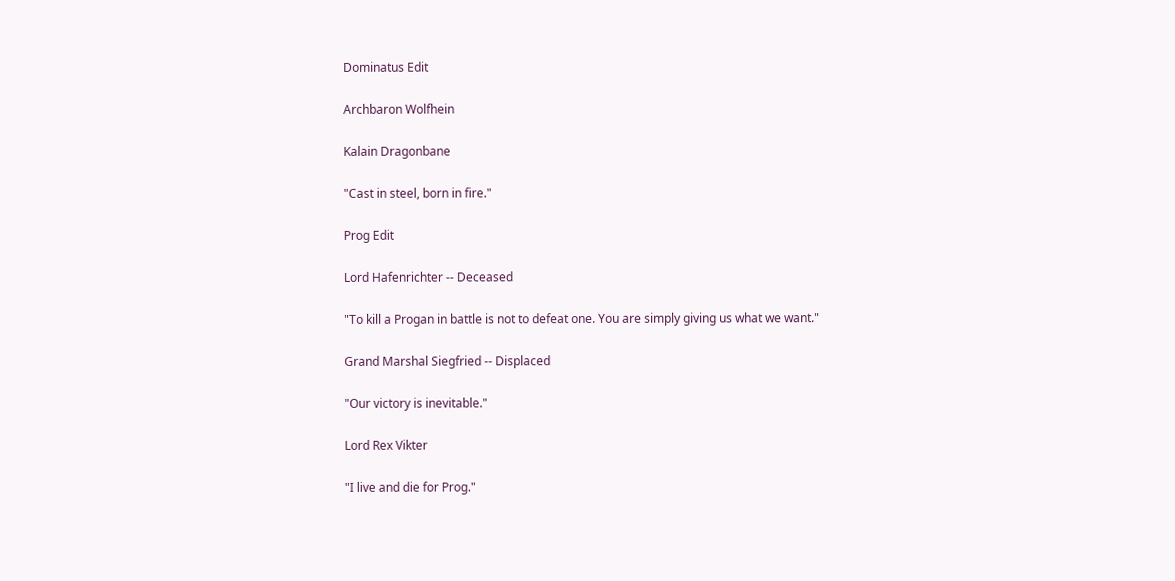Dominatus Edit

Archbaron Wolfhein

Kalain Dragonbane

"Cast in steel, born in fire."

Prog Edit

Lord Hafenrichter -- Deceased

"To kill a Progan in battle is not to defeat one. You are simply giving us what we want."

Grand Marshal Siegfried -- Displaced

"Our victory is inevitable."

Lord Rex Vikter

"I live and die for Prog."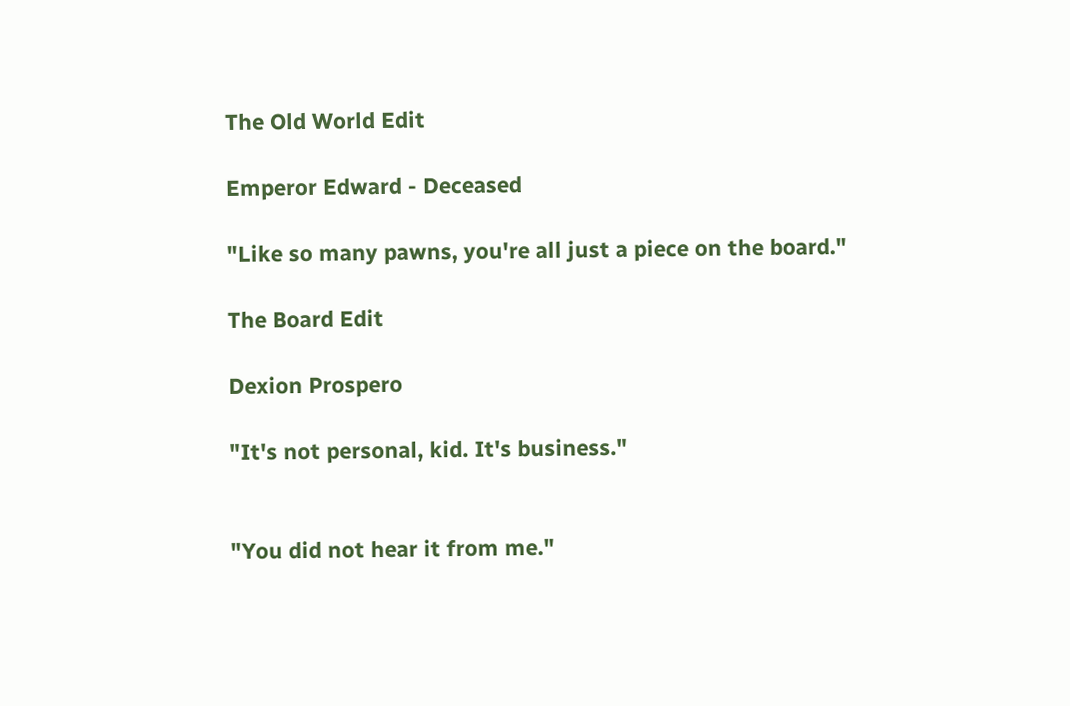The Old World Edit

Emperor Edward - Deceased

"Like so many pawns, you're all just a piece on the board."

The Board Edit

Dexion Prospero

"It's not personal, kid. It's business."


"You did not hear it from me."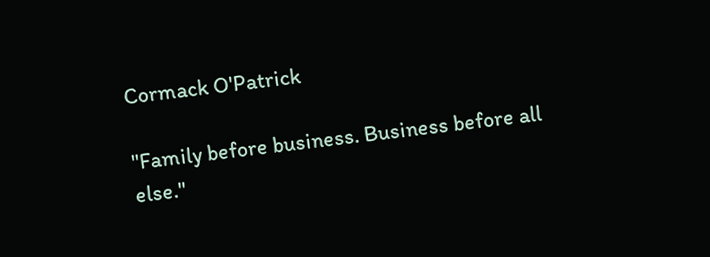Cormack O'Patrick

"Family before business. Business before all else."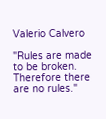Valerio Calvero

"Rules are made to be broken. Therefore there are no rules."